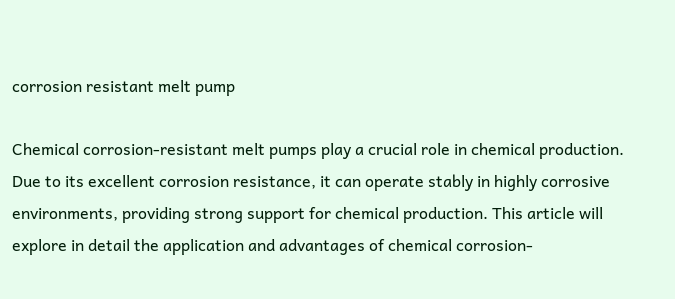corrosion resistant melt pump

Chemical corrosion-resistant melt pumps play a crucial role in chemical production. Due to its excellent corrosion resistance, it can operate stably in highly corrosive environments, providing strong support for chemical production. This article will explore in detail the application and advantages of chemical corrosion-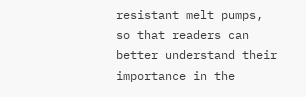resistant melt pumps, so that readers can better understand their importance in the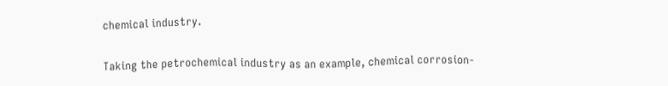chemical industry.

Taking the petrochemical industry as an example, chemical corrosion-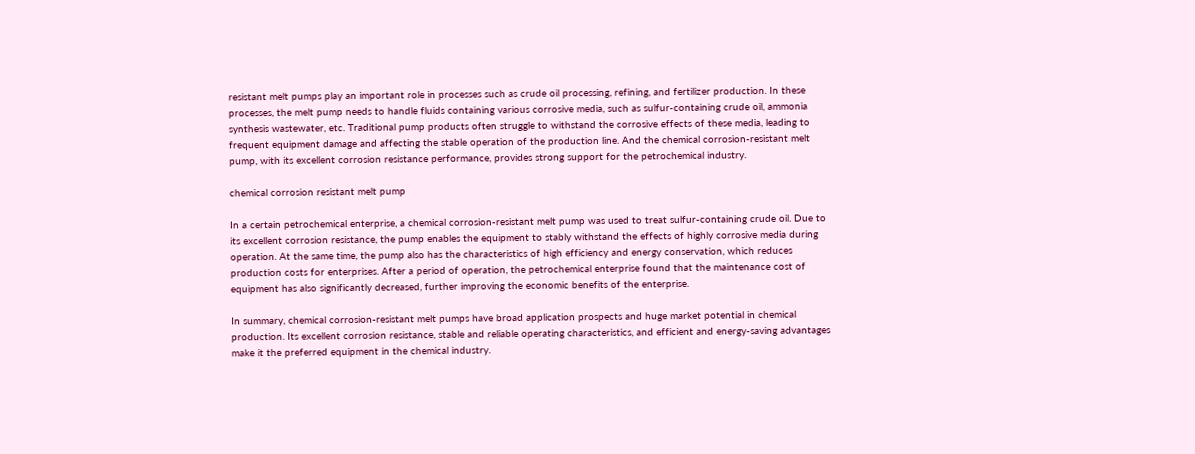resistant melt pumps play an important role in processes such as crude oil processing, refining, and fertilizer production. In these processes, the melt pump needs to handle fluids containing various corrosive media, such as sulfur-containing crude oil, ammonia synthesis wastewater, etc. Traditional pump products often struggle to withstand the corrosive effects of these media, leading to frequent equipment damage and affecting the stable operation of the production line. And the chemical corrosion-resistant melt pump, with its excellent corrosion resistance performance, provides strong support for the petrochemical industry.

chemical corrosion resistant melt pump

In a certain petrochemical enterprise, a chemical corrosion-resistant melt pump was used to treat sulfur-containing crude oil. Due to its excellent corrosion resistance, the pump enables the equipment to stably withstand the effects of highly corrosive media during operation. At the same time, the pump also has the characteristics of high efficiency and energy conservation, which reduces production costs for enterprises. After a period of operation, the petrochemical enterprise found that the maintenance cost of equipment has also significantly decreased, further improving the economic benefits of the enterprise.

In summary, chemical corrosion-resistant melt pumps have broad application prospects and huge market potential in chemical production. Its excellent corrosion resistance, stable and reliable operating characteristics, and efficient and energy-saving advantages make it the preferred equipment in the chemical industry.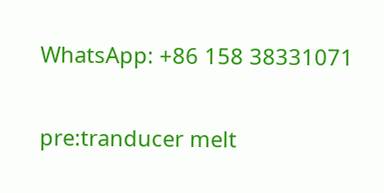WhatsApp: +86 158 38331071

pre:tranducer melt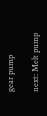gear pump

next: Melt pump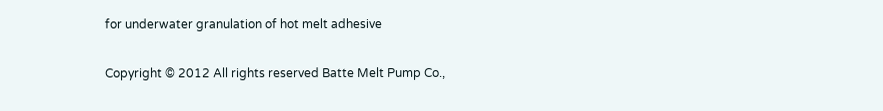for underwater granulation of hot melt adhesive

Copyright © 2012 All rights reserved Batte Melt Pump Co.,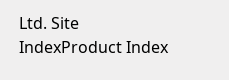Ltd. Site IndexProduct Index